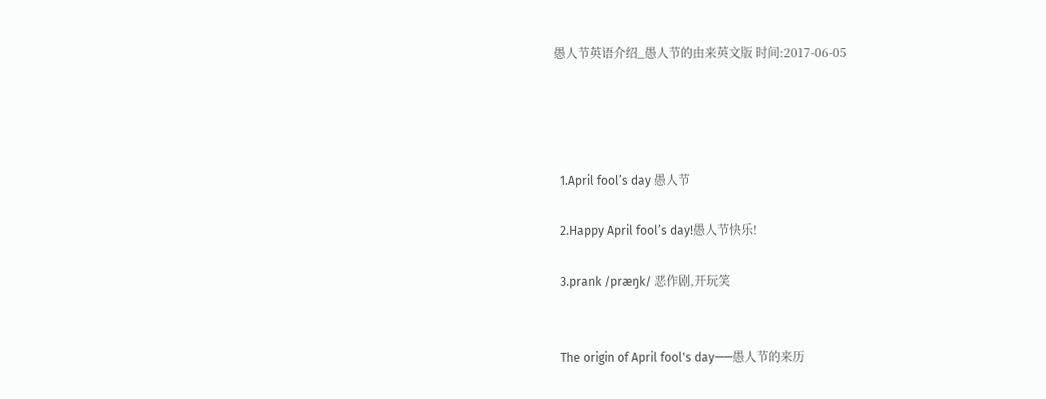愚人节英语介绍_愚人节的由来英文版 时间:2017-06-05




  1.April fool’s day 愚人节

  2.Happy April fool’s day!愚人节快乐!

  3.prank /præŋk/ 恶作剧,开玩笑


  The origin of April fool's day——愚人节的来历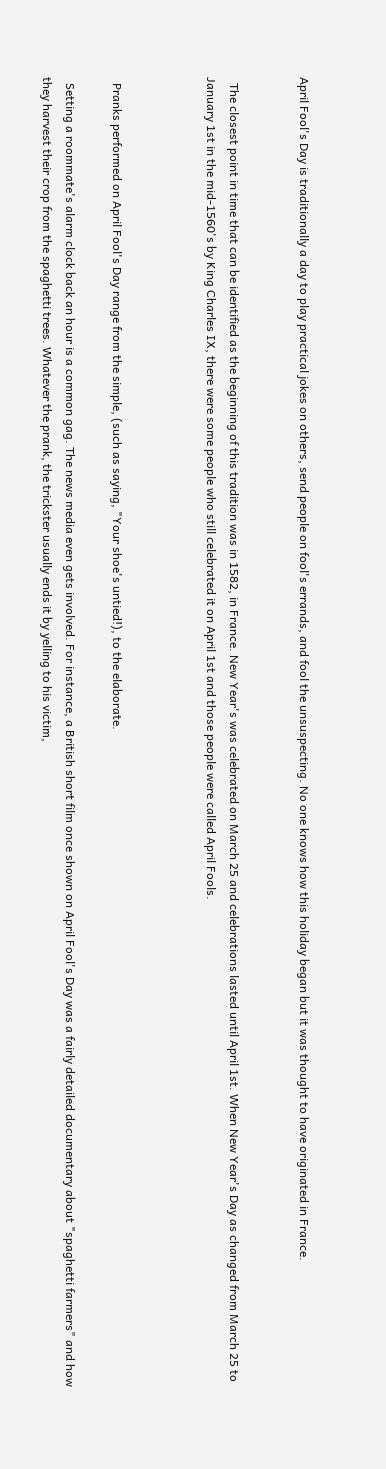April Fool's Day is traditionally a day to play practical jokes on others, send people on fool's errands, and fool the unsuspecting. No one knows how this holiday began but it was thought to have originated in France.


  The closest point in time that can be identified as the beginning of this tradition was in 1582, in France. New Year's was celebrated on March 25 and celebrations lasted until April 1st. When New Year's Day as changed from March 25 to January 1st in the mid-1560's by King Charles IX, there were some people who still celebrated it on April 1st and those people were called April Fools.



  Pranks performed on April Fool's Day range from the simple, (such as saying, "Your shoe's untied!), to the elaborate.

  Setting a roommate's alarm clock back an hour is a common gag. The news media even gets involved. For instance, a British short film once shown on April Fool's Day was a fairly detailed documentary about "spaghetti farmers" and how they harvest their crop from the spaghetti trees. Whatever the prank, the trickster usually ends it by yelling to his victim,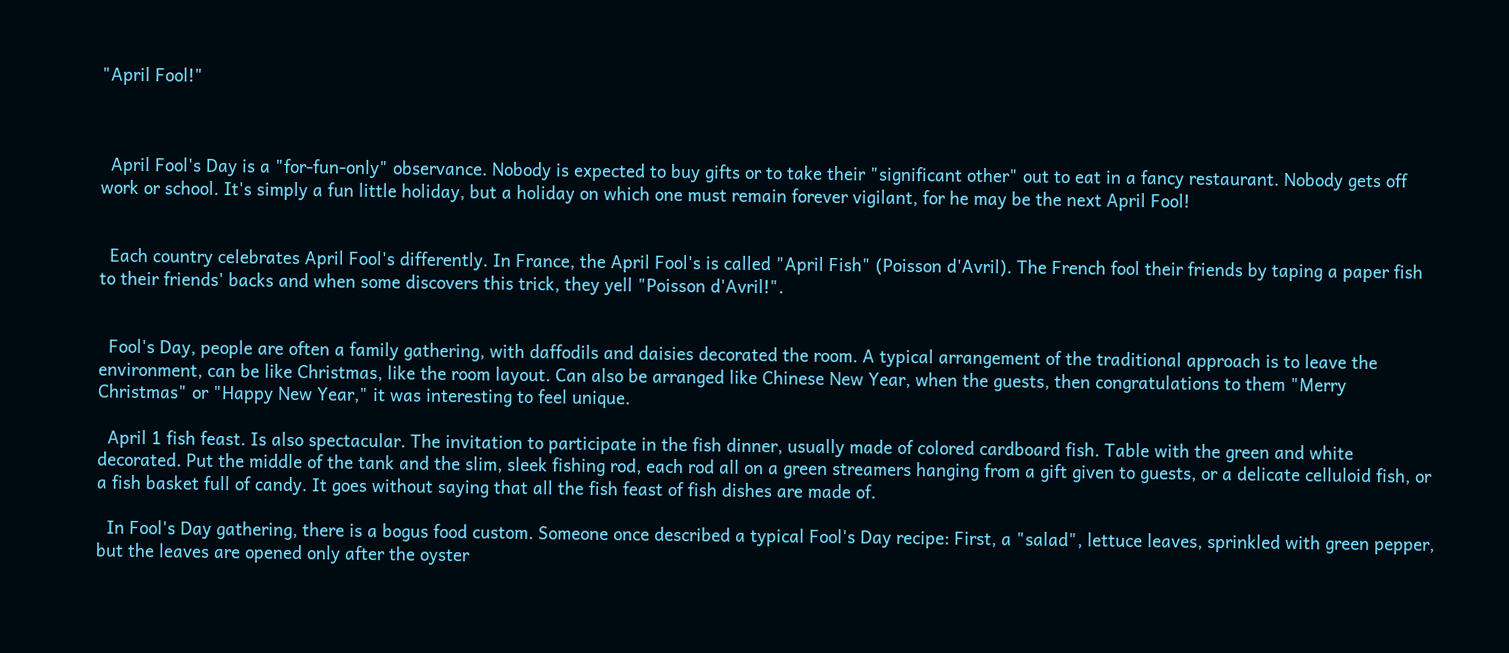"April Fool!"



  April Fool's Day is a "for-fun-only" observance. Nobody is expected to buy gifts or to take their "significant other" out to eat in a fancy restaurant. Nobody gets off work or school. It's simply a fun little holiday, but a holiday on which one must remain forever vigilant, for he may be the next April Fool!


  Each country celebrates April Fool's differently. In France, the April Fool's is called "April Fish" (Poisson d'Avril). The French fool their friends by taping a paper fish to their friends' backs and when some discovers this trick, they yell "Poisson d'Avril!".


  Fool's Day, people are often a family gathering, with daffodils and daisies decorated the room. A typical arrangement of the traditional approach is to leave the environment, can be like Christmas, like the room layout. Can also be arranged like Chinese New Year, when the guests, then congratulations to them "Merry Christmas" or "Happy New Year," it was interesting to feel unique.

  April 1 fish feast. Is also spectacular. The invitation to participate in the fish dinner, usually made of colored cardboard fish. Table with the green and white decorated. Put the middle of the tank and the slim, sleek fishing rod, each rod all on a green streamers hanging from a gift given to guests, or a delicate celluloid fish, or a fish basket full of candy. It goes without saying that all the fish feast of fish dishes are made of.

  In Fool's Day gathering, there is a bogus food custom. Someone once described a typical Fool's Day recipe: First, a "salad", lettuce leaves, sprinkled with green pepper, but the leaves are opened only after the oyster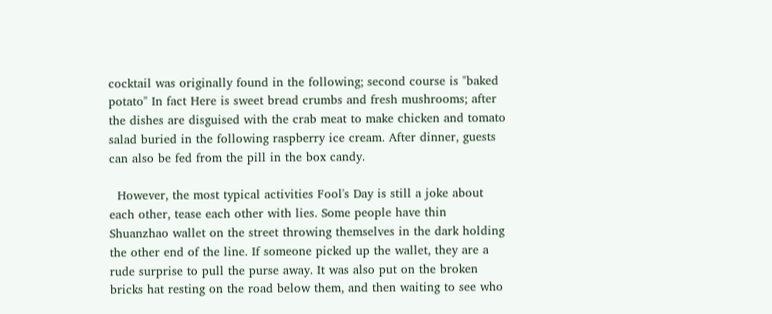cocktail was originally found in the following; second course is "baked potato" In fact Here is sweet bread crumbs and fresh mushrooms; after the dishes are disguised with the crab meat to make chicken and tomato salad buried in the following raspberry ice cream. After dinner, guests can also be fed from the pill in the box candy.

  However, the most typical activities Fool's Day is still a joke about each other, tease each other with lies. Some people have thin Shuanzhao wallet on the street throwing themselves in the dark holding the other end of the line. If someone picked up the wallet, they are a rude surprise to pull the purse away. It was also put on the broken bricks hat resting on the road below them, and then waiting to see who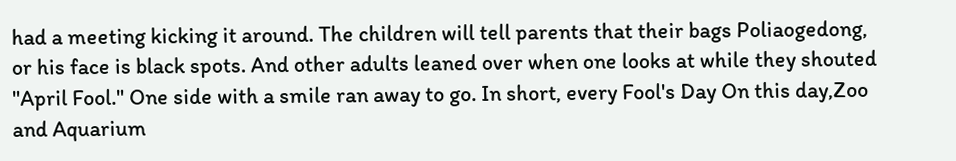had a meeting kicking it around. The children will tell parents that their bags Poliaogedong, or his face is black spots. And other adults leaned over when one looks at while they shouted "April Fool." One side with a smile ran away to go. In short, every Fool's Day On this day,Zoo and Aquarium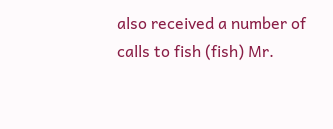also received a number of calls to fish (fish) Mr.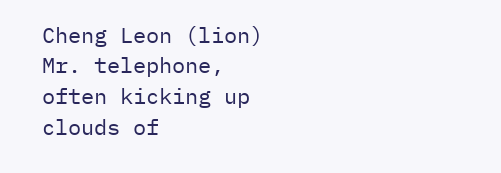Cheng Leon (lion) Mr. telephone, often kicking up clouds of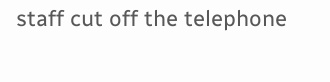staff cut off the telephone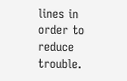lines in order to reduce trouble.